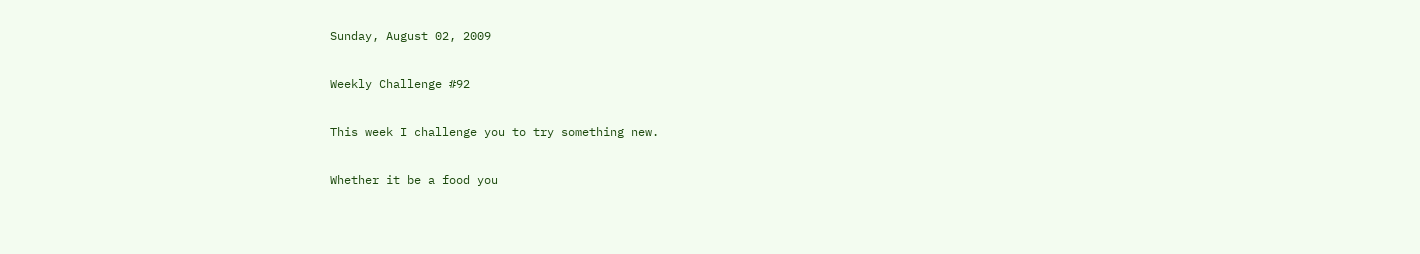Sunday, August 02, 2009

Weekly Challenge #92

This week I challenge you to try something new.

Whether it be a food you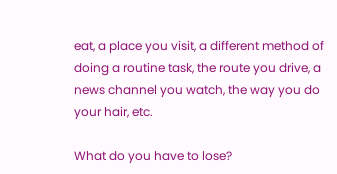eat, a place you visit, a different method of doing a routine task, the route you drive, a news channel you watch, the way you do your hair, etc.

What do you have to lose?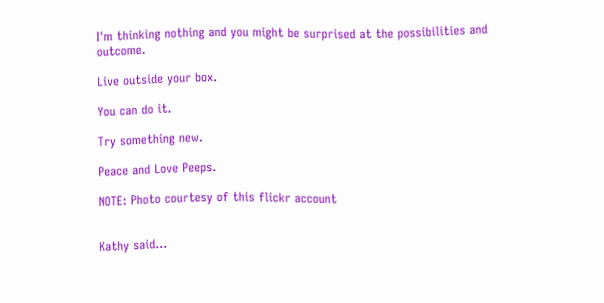I'm thinking nothing and you might be surprised at the possibilities and outcome.

Live outside your box.

You can do it.

Try something new.

Peace and Love Peeps.

NOTE: Photo courtesy of this flickr account


Kathy said...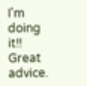I'm doing it!! Great advice.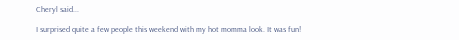Cheryl said...

I surprised quite a few people this weekend with my hot momma look. It was fun!